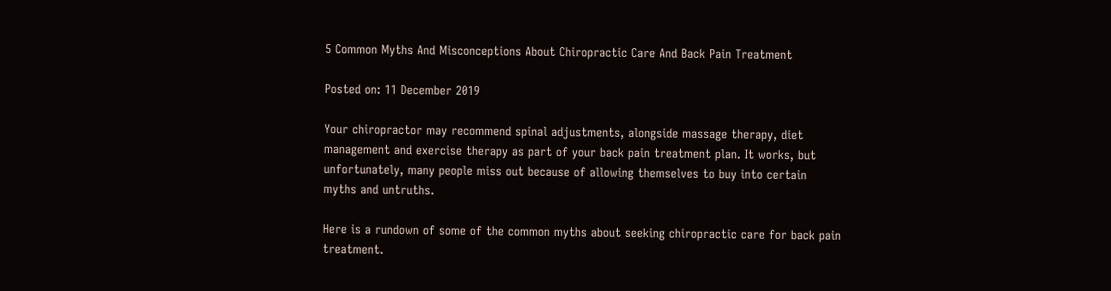5 Common Myths And Misconceptions About Chiropractic Care And Back Pain Treatment

Posted on: 11 December 2019

Your chiropractor may recommend spinal adjustments, alongside massage therapy, diet management and exercise therapy as part of your back pain treatment plan. It works, but unfortunately, many people miss out because of allowing themselves to buy into certain myths and untruths.

Here is a rundown of some of the common myths about seeking chiropractic care for back pain treatment.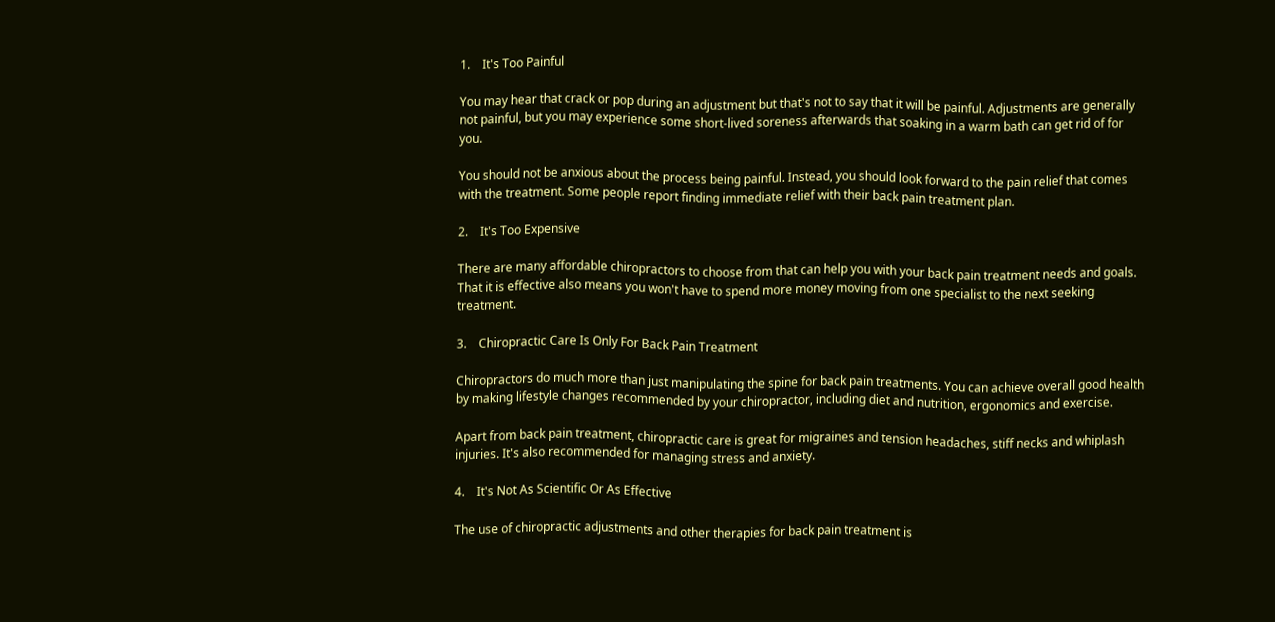1.    It's Too Painful

You may hear that crack or pop during an adjustment but that's not to say that it will be painful. Adjustments are generally not painful, but you may experience some short-lived soreness afterwards that soaking in a warm bath can get rid of for you.

You should not be anxious about the process being painful. Instead, you should look forward to the pain relief that comes with the treatment. Some people report finding immediate relief with their back pain treatment plan.

2.    It's Too Expensive

There are many affordable chiropractors to choose from that can help you with your back pain treatment needs and goals. That it is effective also means you won't have to spend more money moving from one specialist to the next seeking treatment.

3.    Chiropractic Care Is Only For Back Pain Treatment

Chiropractors do much more than just manipulating the spine for back pain treatments. You can achieve overall good health by making lifestyle changes recommended by your chiropractor, including diet and nutrition, ergonomics and exercise.

Apart from back pain treatment, chiropractic care is great for migraines and tension headaches, stiff necks and whiplash injuries. It's also recommended for managing stress and anxiety.

4.    It's Not As Scientific Or As Effective

The use of chiropractic adjustments and other therapies for back pain treatment is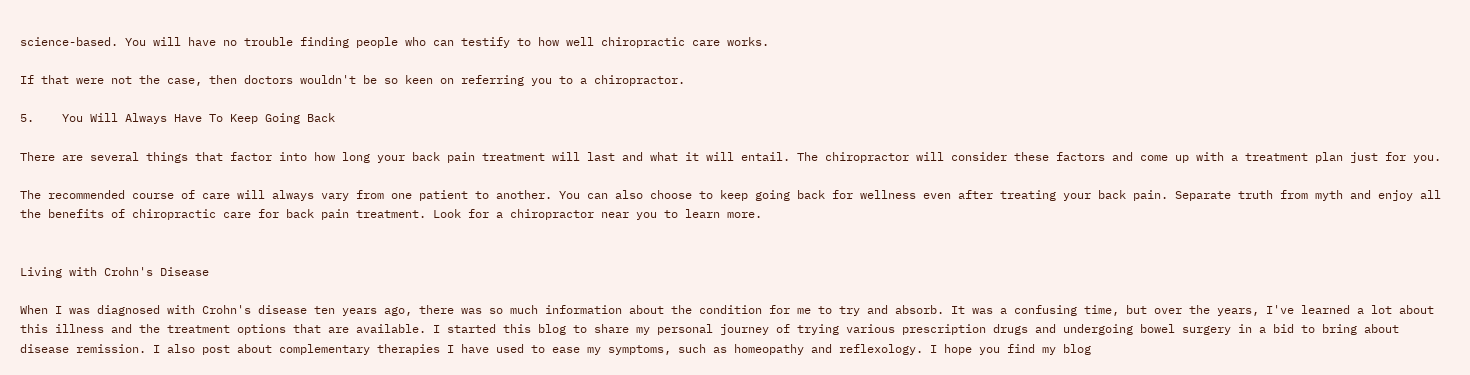science-based. You will have no trouble finding people who can testify to how well chiropractic care works.

If that were not the case, then doctors wouldn't be so keen on referring you to a chiropractor.

5.    You Will Always Have To Keep Going Back

There are several things that factor into how long your back pain treatment will last and what it will entail. The chiropractor will consider these factors and come up with a treatment plan just for you.

The recommended course of care will always vary from one patient to another. You can also choose to keep going back for wellness even after treating your back pain. Separate truth from myth and enjoy all the benefits of chiropractic care for back pain treatment. Look for a chiropractor near you to learn more.


Living with Crohn's Disease

When I was diagnosed with Crohn's disease ten years ago, there was so much information about the condition for me to try and absorb. It was a confusing time, but over the years, I've learned a lot about this illness and the treatment options that are available. I started this blog to share my personal journey of trying various prescription drugs and undergoing bowel surgery in a bid to bring about disease remission. I also post about complementary therapies I have used to ease my symptoms, such as homeopathy and reflexology. I hope you find my blog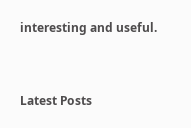interesting and useful.


Latest Posts